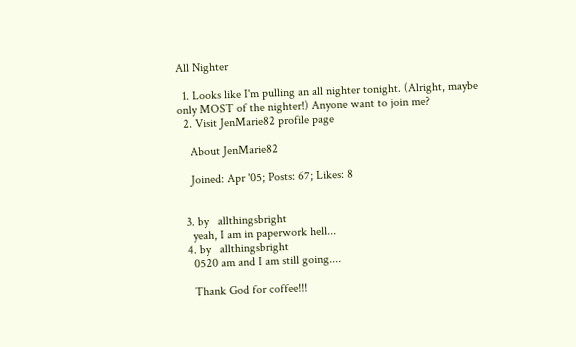All Nighter

  1. Looks like I'm pulling an all nighter tonight. (Alright, maybe only MOST of the nighter!) Anyone want to join me?
  2. Visit JenMarie82 profile page

    About JenMarie82

    Joined: Apr '05; Posts: 67; Likes: 8


  3. by   allthingsbright
    yeah, I am in paperwork hell...
  4. by   allthingsbright
    0520 am and I am still going....

    Thank God for coffee!!!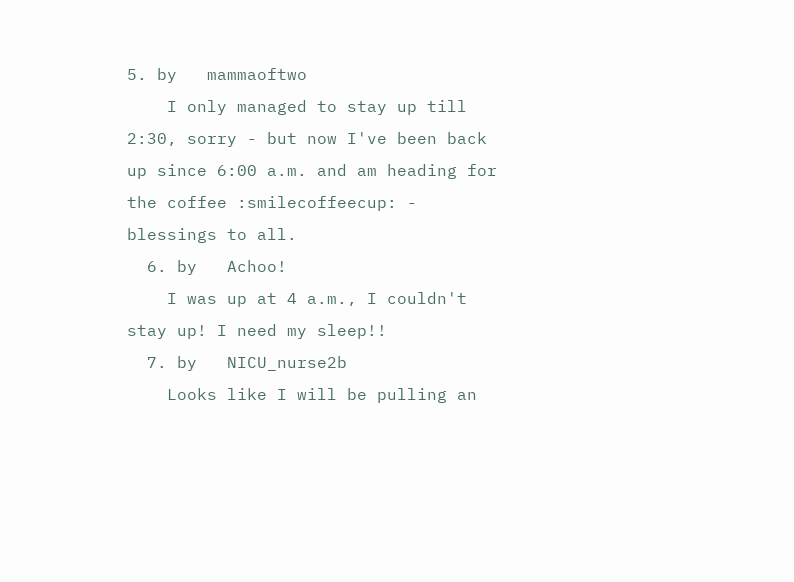5. by   mammaoftwo
    I only managed to stay up till 2:30, sorry - but now I've been back up since 6:00 a.m. and am heading for the coffee :smilecoffeecup: - blessings to all.
  6. by   Achoo!
    I was up at 4 a.m., I couldn't stay up! I need my sleep!!
  7. by   NICU_nurse2b
    Looks like I will be pulling an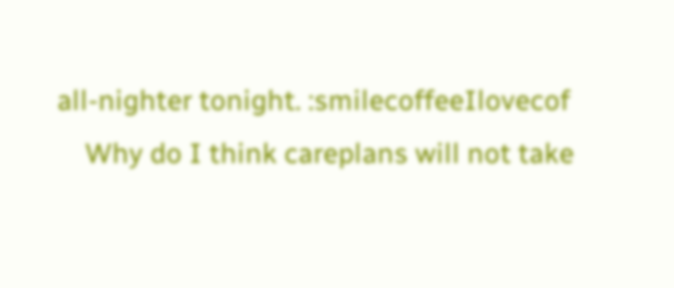all-nighter tonight. :smilecoffeeIlovecof
    Why do I think careplans will not take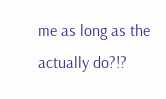me as long as the actually do?!?